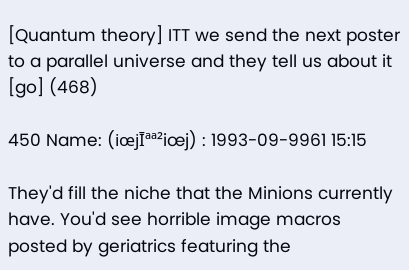[Quantum theory] ITT we send the next poster to a parallel universe and they tell us about it [go] (468)

450 Name: (iœjĪªª²iœj) : 1993-09-9961 15:15

They'd fill the niche that the Minions currently have. You'd see horrible image macros posted by geriatrics featuring the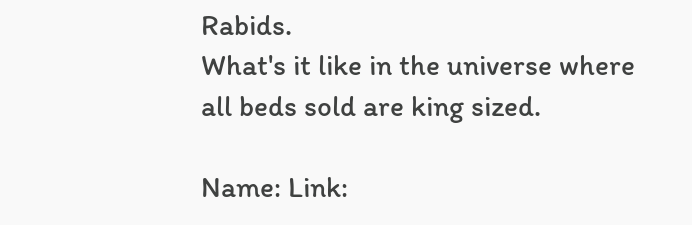Rabids.
What's it like in the universe where all beds sold are king sized.

Name: Link: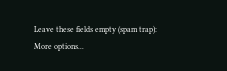Leave these fields empty (spam trap):
More options...